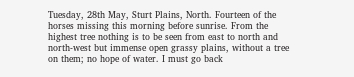Tuesday, 28th May, Sturt Plains, North. Fourteen of the horses missing this morning before sunrise. From the highest tree nothing is to be seen from east to north and north-west but immense open grassy plains, without a tree on them; no hope of water. I must go back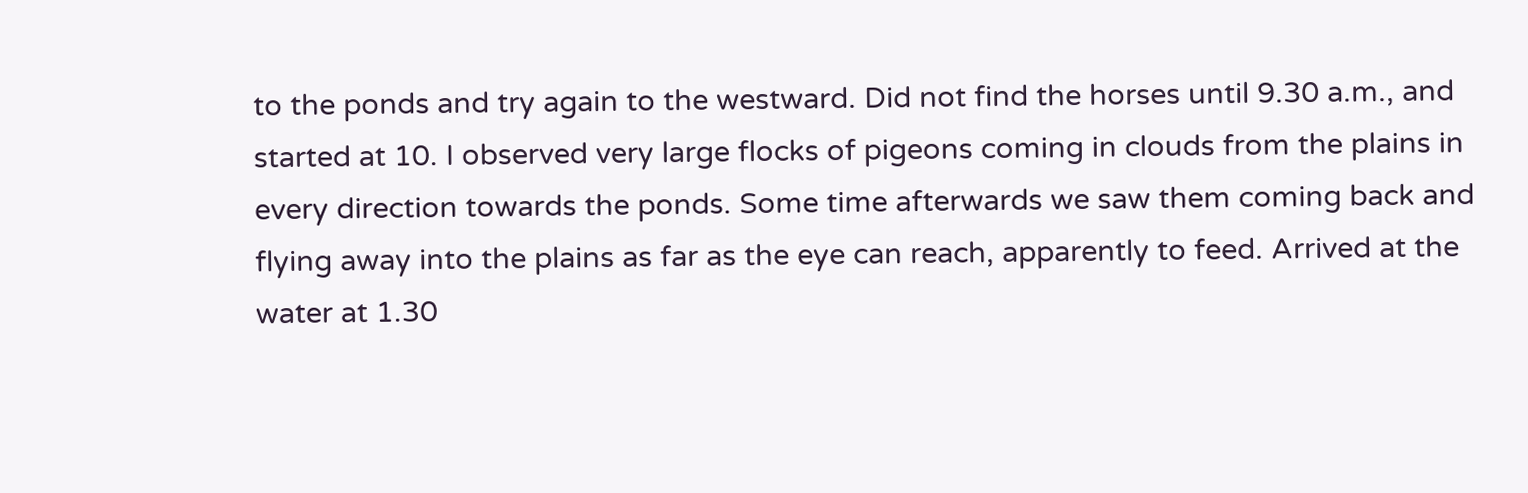to the ponds and try again to the westward. Did not find the horses until 9.30 a.m., and started at 10. I observed very large flocks of pigeons coming in clouds from the plains in every direction towards the ponds. Some time afterwards we saw them coming back and flying away into the plains as far as the eye can reach, apparently to feed. Arrived at the water at 1.30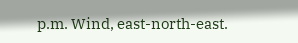p.m. Wind, east-north-east.